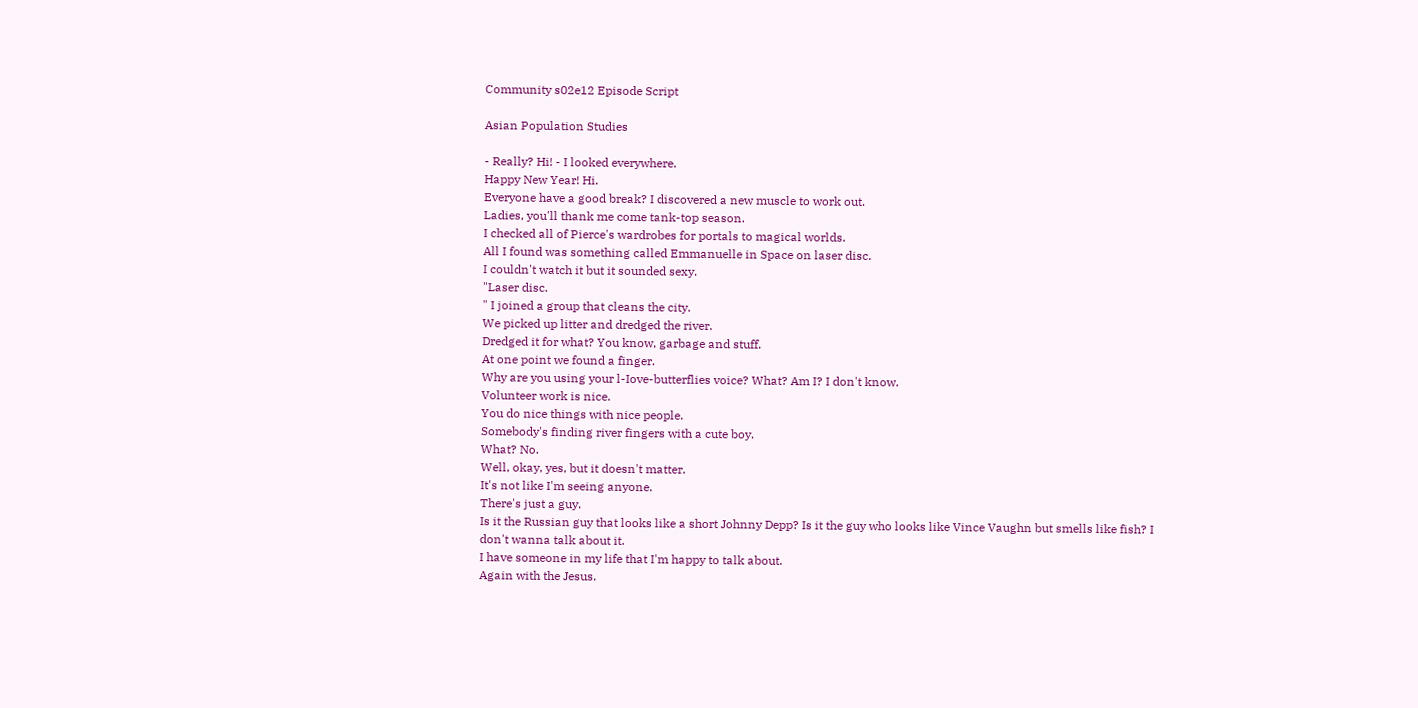Community s02e12 Episode Script

Asian Population Studies

- Really? Hi! - I looked everywhere.
Happy New Year! Hi.
Everyone have a good break? I discovered a new muscle to work out.
Ladies, you'll thank me come tank-top season.
I checked all of Pierce's wardrobes for portals to magical worlds.
All I found was something called Emmanuelle in Space on laser disc.
I couldn't watch it but it sounded sexy.
"Laser disc.
" I joined a group that cleans the city.
We picked up litter and dredged the river.
Dredged it for what? You know, garbage and stuff.
At one point we found a finger.
Why are you using your l-Iove-butterflies voice? What? Am I? I don't know.
Volunteer work is nice.
You do nice things with nice people.
Somebody's finding river fingers with a cute boy.
What? No.
Well, okay, yes, but it doesn't matter.
It's not like I'm seeing anyone.
There's just a guy.
Is it the Russian guy that looks like a short Johnny Depp? Is it the guy who looks like Vince Vaughn but smells like fish? I don't wanna talk about it.
I have someone in my life that I'm happy to talk about.
Again with the Jesus.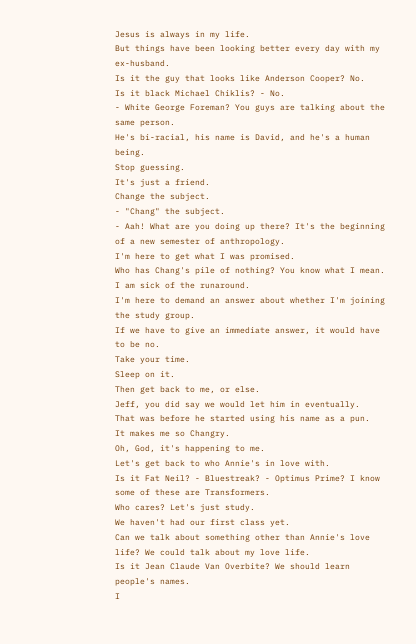Jesus is always in my life.
But things have been looking better every day with my ex-husband.
Is it the guy that looks like Anderson Cooper? No.
Is it black Michael Chiklis? - No.
- White George Foreman? You guys are talking about the same person.
He's bi-racial, his name is David, and he's a human being.
Stop guessing.
It's just a friend.
Change the subject.
- "Chang" the subject.
- Aah! What are you doing up there? It's the beginning of a new semester of anthropology.
I'm here to get what I was promised.
Who has Chang's pile of nothing? You know what I mean.
I am sick of the runaround.
I'm here to demand an answer about whether I'm joining the study group.
If we have to give an immediate answer, it would have to be no.
Take your time.
Sleep on it.
Then get back to me, or else.
Jeff, you did say we would let him in eventually.
That was before he started using his name as a pun.
It makes me so Changry.
Oh, God, it's happening to me.
Let's get back to who Annie's in love with.
Is it Fat Neil? - Bluestreak? - Optimus Prime? I know some of these are Transformers.
Who cares? Let's just study.
We haven't had our first class yet.
Can we talk about something other than Annie's love life? We could talk about my love life.
Is it Jean Claude Van Overbite? We should learn people's names.
I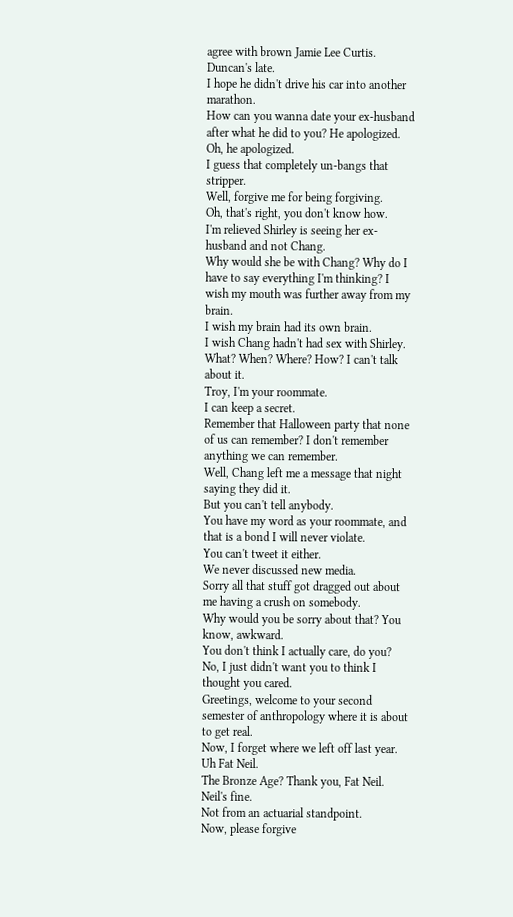agree with brown Jamie Lee Curtis.
Duncan's late.
I hope he didn't drive his car into another marathon.
How can you wanna date your ex-husband after what he did to you? He apologized.
Oh, he apologized.
I guess that completely un-bangs that stripper.
Well, forgive me for being forgiving.
Oh, that's right, you don't know how.
I'm relieved Shirley is seeing her ex-husband and not Chang.
Why would she be with Chang? Why do I have to say everything I'm thinking? I wish my mouth was further away from my brain.
I wish my brain had its own brain.
I wish Chang hadn't had sex with Shirley.
What? When? Where? How? I can't talk about it.
Troy, I'm your roommate.
I can keep a secret.
Remember that Halloween party that none of us can remember? I don't remember anything we can remember.
Well, Chang left me a message that night saying they did it.
But you can't tell anybody.
You have my word as your roommate, and that is a bond I will never violate.
You can't tweet it either.
We never discussed new media.
Sorry all that stuff got dragged out about me having a crush on somebody.
Why would you be sorry about that? You know, awkward.
You don't think I actually care, do you? No, I just didn't want you to think I thought you cared.
Greetings, welcome to your second semester of anthropology where it is about to get real.
Now, I forget where we left off last year.
Uh Fat Neil.
The Bronze Age? Thank you, Fat Neil.
Neil's fine.
Not from an actuarial standpoint.
Now, please forgive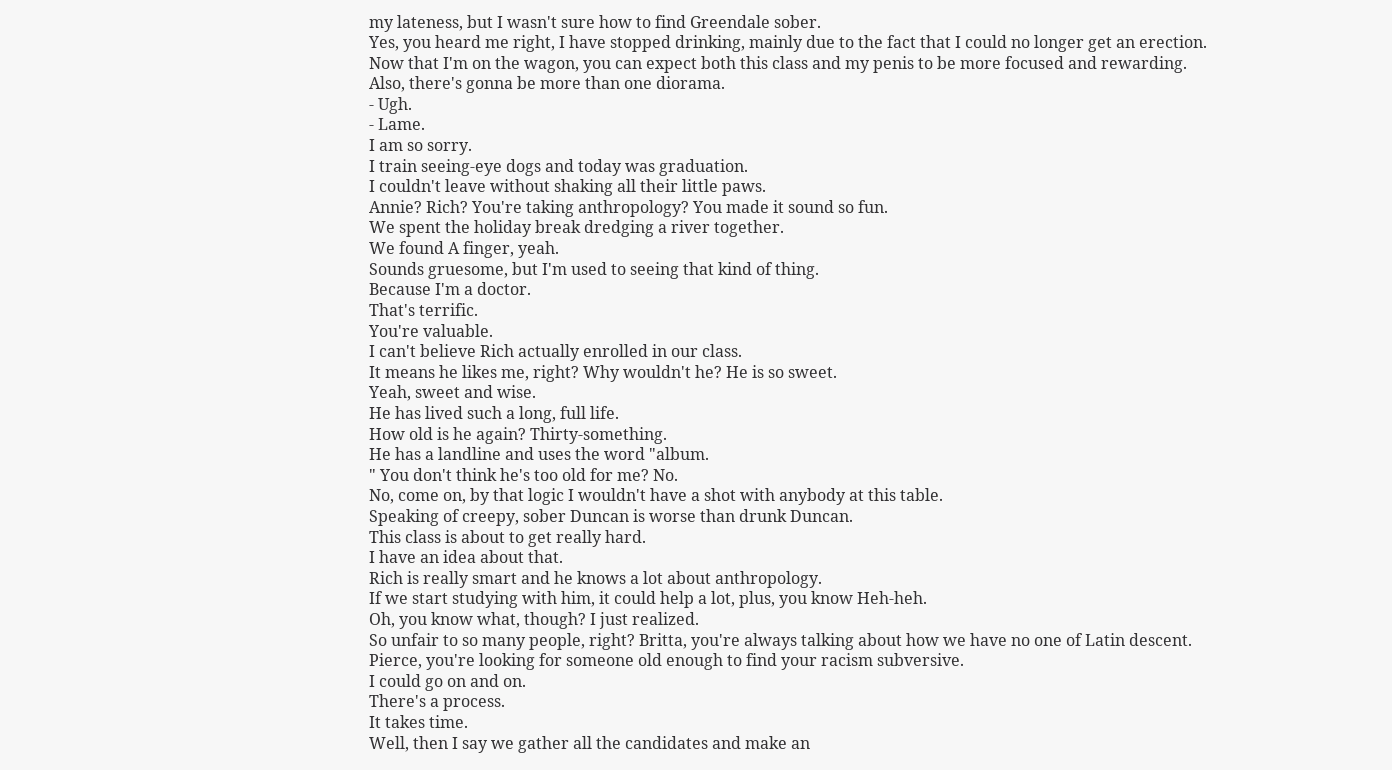my lateness, but I wasn't sure how to find Greendale sober.
Yes, you heard me right, I have stopped drinking, mainly due to the fact that I could no longer get an erection.
Now that I'm on the wagon, you can expect both this class and my penis to be more focused and rewarding.
Also, there's gonna be more than one diorama.
- Ugh.
- Lame.
I am so sorry.
I train seeing-eye dogs and today was graduation.
I couldn't leave without shaking all their little paws.
Annie? Rich? You're taking anthropology? You made it sound so fun.
We spent the holiday break dredging a river together.
We found A finger, yeah.
Sounds gruesome, but I'm used to seeing that kind of thing.
Because I'm a doctor.
That's terrific.
You're valuable.
I can't believe Rich actually enrolled in our class.
It means he likes me, right? Why wouldn't he? He is so sweet.
Yeah, sweet and wise.
He has lived such a long, full life.
How old is he again? Thirty-something.
He has a landline and uses the word "album.
" You don't think he's too old for me? No.
No, come on, by that logic I wouldn't have a shot with anybody at this table.
Speaking of creepy, sober Duncan is worse than drunk Duncan.
This class is about to get really hard.
I have an idea about that.
Rich is really smart and he knows a lot about anthropology.
If we start studying with him, it could help a lot, plus, you know Heh-heh.
Oh, you know what, though? I just realized.
So unfair to so many people, right? Britta, you're always talking about how we have no one of Latin descent.
Pierce, you're looking for someone old enough to find your racism subversive.
I could go on and on.
There's a process.
It takes time.
Well, then I say we gather all the candidates and make an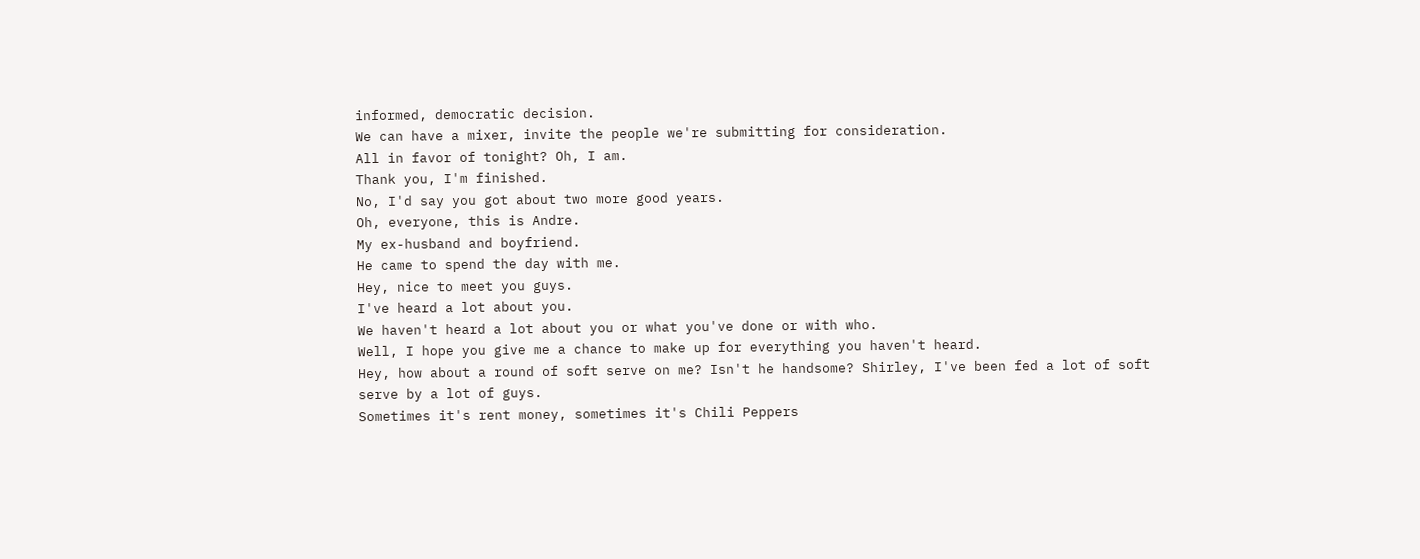informed, democratic decision.
We can have a mixer, invite the people we're submitting for consideration.
All in favor of tonight? Oh, I am.
Thank you, I'm finished.
No, I'd say you got about two more good years.
Oh, everyone, this is Andre.
My ex-husband and boyfriend.
He came to spend the day with me.
Hey, nice to meet you guys.
I've heard a lot about you.
We haven't heard a lot about you or what you've done or with who.
Well, I hope you give me a chance to make up for everything you haven't heard.
Hey, how about a round of soft serve on me? Isn't he handsome? Shirley, I've been fed a lot of soft serve by a lot of guys.
Sometimes it's rent money, sometimes it's Chili Peppers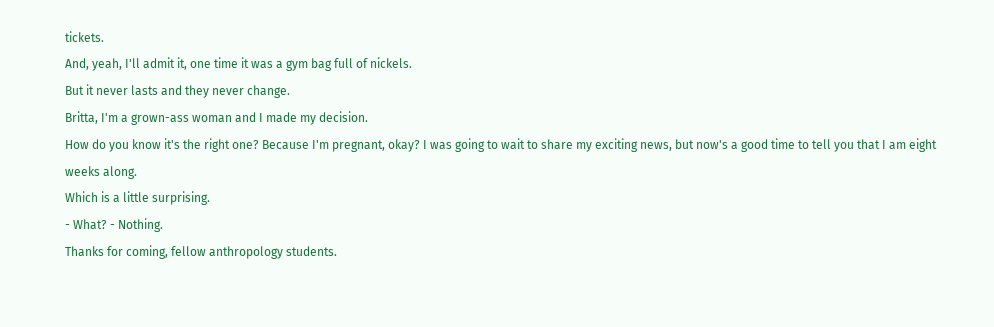tickets.
And, yeah, I'll admit it, one time it was a gym bag full of nickels.
But it never lasts and they never change.
Britta, I'm a grown-ass woman and I made my decision.
How do you know it's the right one? Because I'm pregnant, okay? I was going to wait to share my exciting news, but now's a good time to tell you that I am eight weeks along.
Which is a little surprising.
- What? - Nothing.
Thanks for coming, fellow anthropology students.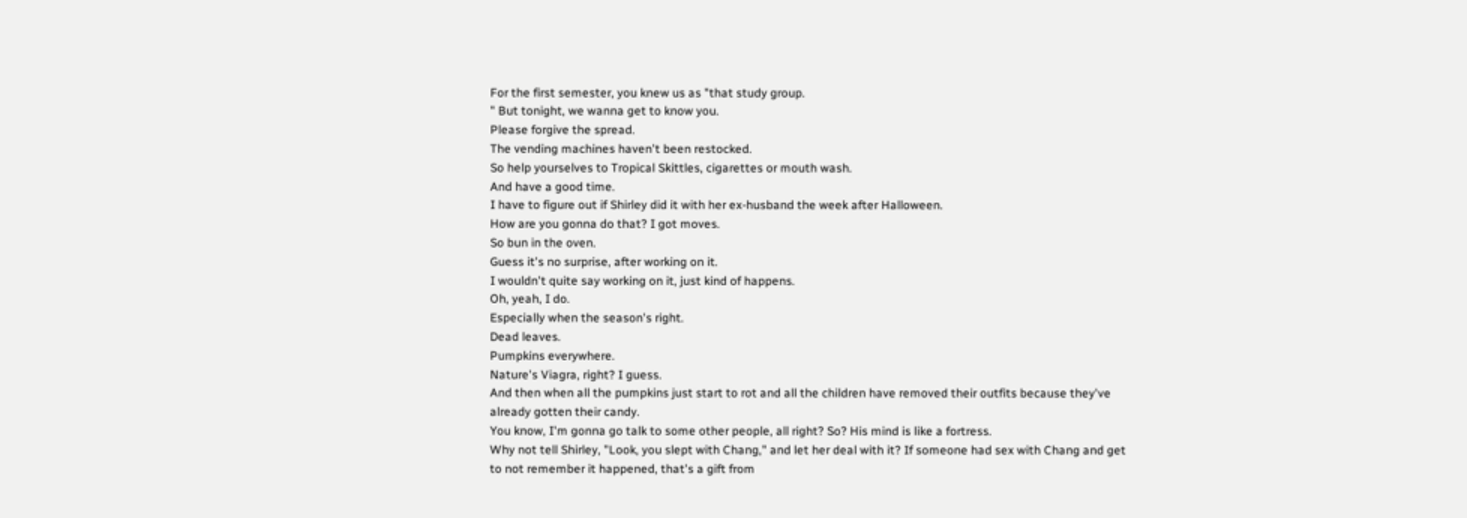For the first semester, you knew us as "that study group.
" But tonight, we wanna get to know you.
Please forgive the spread.
The vending machines haven't been restocked.
So help yourselves to Tropical Skittles, cigarettes or mouth wash.
And have a good time.
I have to figure out if Shirley did it with her ex-husband the week after Halloween.
How are you gonna do that? I got moves.
So bun in the oven.
Guess it's no surprise, after working on it.
I wouldn't quite say working on it, just kind of happens.
Oh, yeah, I do.
Especially when the season's right.
Dead leaves.
Pumpkins everywhere.
Nature's Viagra, right? I guess.
And then when all the pumpkins just start to rot and all the children have removed their outfits because they've already gotten their candy.
You know, I'm gonna go talk to some other people, all right? So? His mind is like a fortress.
Why not tell Shirley, "Look, you slept with Chang," and let her deal with it? If someone had sex with Chang and get to not remember it happened, that's a gift from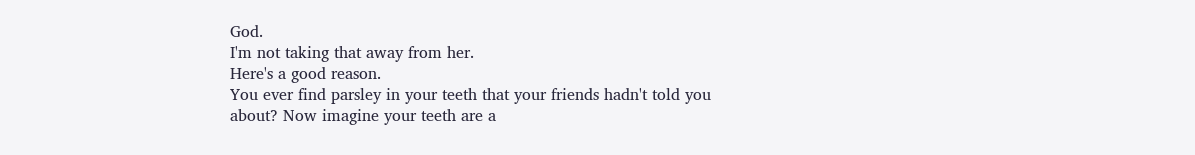God.
I'm not taking that away from her.
Here's a good reason.
You ever find parsley in your teeth that your friends hadn't told you about? Now imagine your teeth are a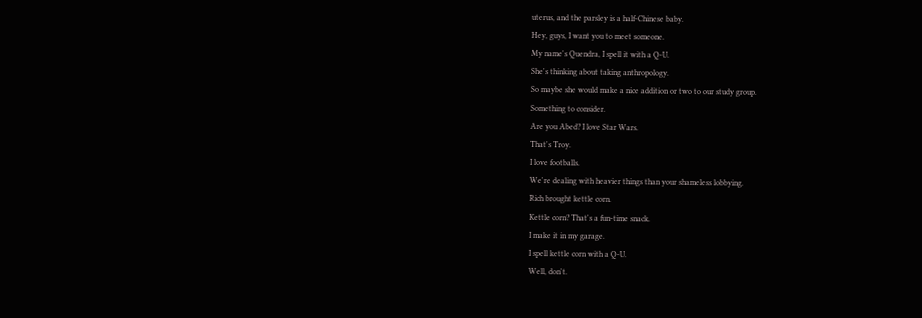uterus, and the parsley is a half-Chinese baby.
Hey, guys, I want you to meet someone.
My name's Quendra, I spell it with a Q-U.
She's thinking about taking anthropology.
So maybe she would make a nice addition or two to our study group.
Something to consider.
Are you Abed? I love Star Wars.
That's Troy.
I love footballs.
We're dealing with heavier things than your shameless lobbying.
Rich brought kettle corn.
Kettle corn? That's a fun-time snack.
I make it in my garage.
I spell kettle corn with a Q-U.
Well, don't.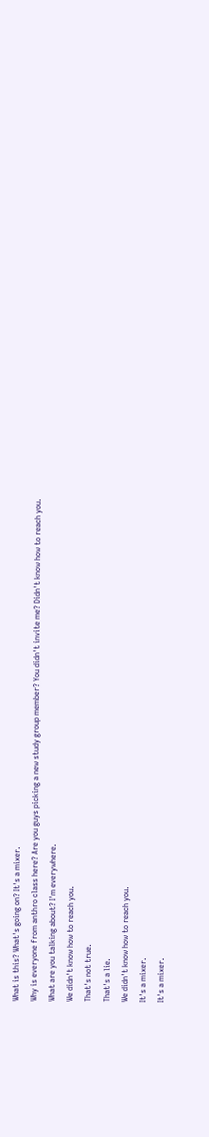What is this? What's going on? It's a mixer.
Why is everyone from anthro class here? Are you guys picking a new study group member? You didn't invite me? Didn't know how to reach you.
What are you talking about? I'm everywhere.
We didn't know how to reach you.
That's not true.
That's a lie.
We didn't know how to reach you.
It's a mixer.
It's a mixer.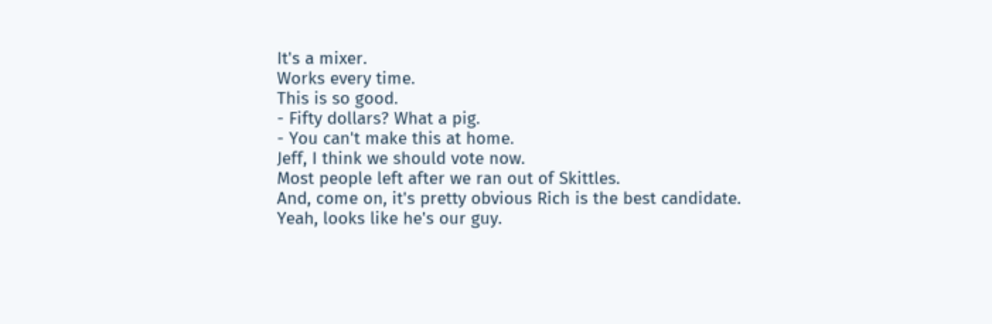It's a mixer.
Works every time.
This is so good.
- Fifty dollars? What a pig.
- You can't make this at home.
Jeff, I think we should vote now.
Most people left after we ran out of Skittles.
And, come on, it's pretty obvious Rich is the best candidate.
Yeah, looks like he's our guy.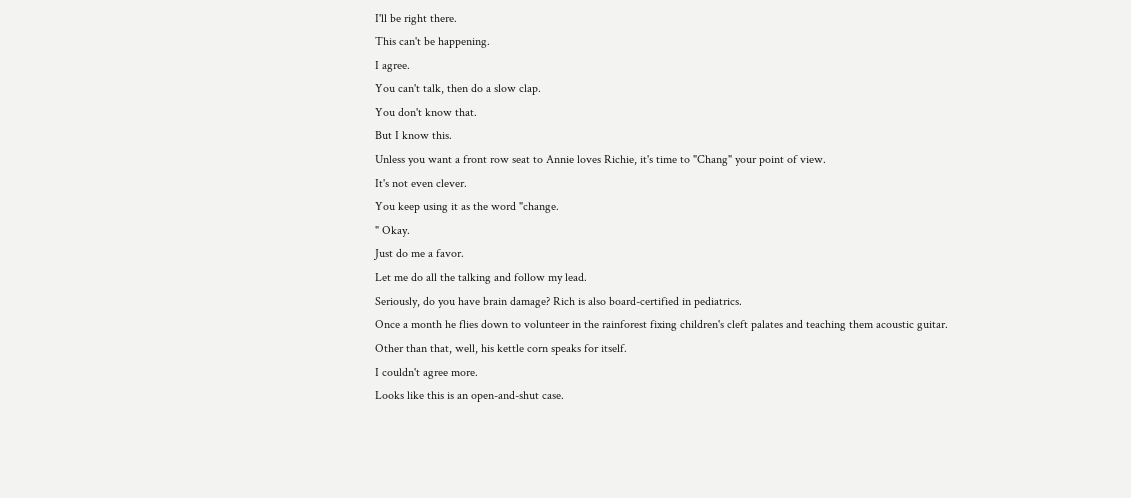I'll be right there.
This can't be happening.
I agree.
You can't talk, then do a slow clap.
You don't know that.
But I know this.
Unless you want a front row seat to Annie loves Richie, it's time to "Chang" your point of view.
It's not even clever.
You keep using it as the word "change.
" Okay.
Just do me a favor.
Let me do all the talking and follow my lead.
Seriously, do you have brain damage? Rich is also board-certified in pediatrics.
Once a month he flies down to volunteer in the rainforest fixing children's cleft palates and teaching them acoustic guitar.
Other than that, well, his kettle corn speaks for itself.
I couldn't agree more.
Looks like this is an open-and-shut case.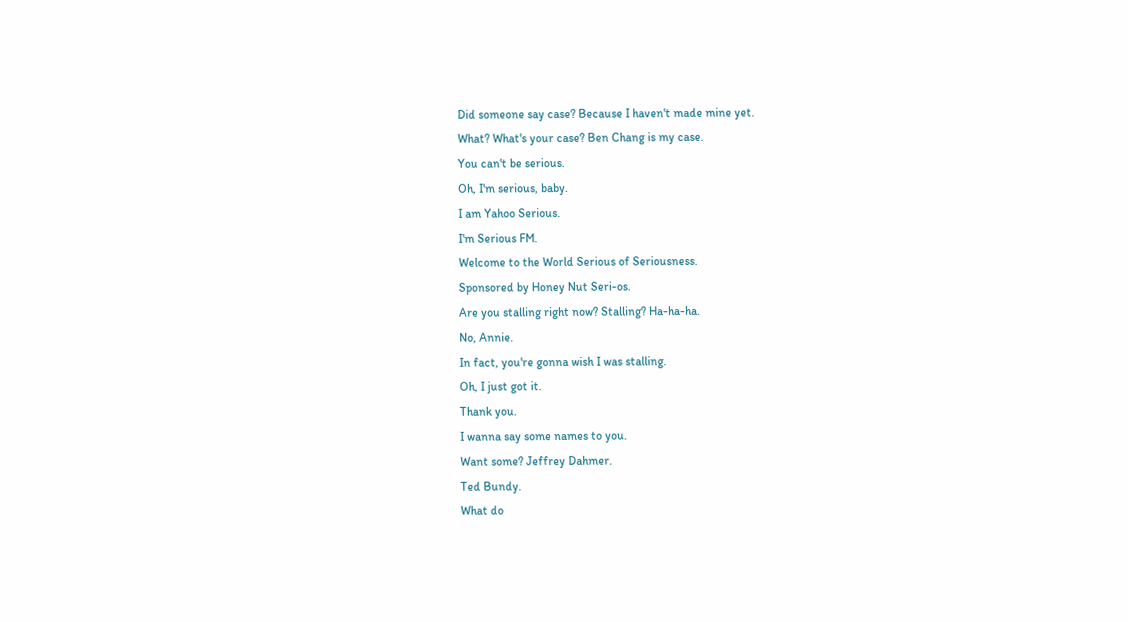Did someone say case? Because I haven't made mine yet.
What? What's your case? Ben Chang is my case.
You can't be serious.
Oh, I'm serious, baby.
I am Yahoo Serious.
I'm Serious FM.
Welcome to the World Serious of Seriousness.
Sponsored by Honey Nut Seri-os.
Are you stalling right now? Stalling? Ha-ha-ha.
No, Annie.
In fact, you're gonna wish I was stalling.
Oh, I just got it.
Thank you.
I wanna say some names to you.
Want some? Jeffrey Dahmer.
Ted Bundy.
What do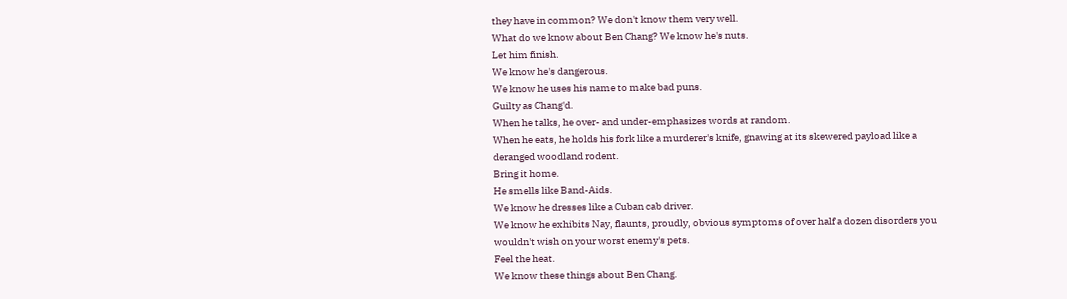they have in common? We don't know them very well.
What do we know about Ben Chang? We know he's nuts.
Let him finish.
We know he's dangerous.
We know he uses his name to make bad puns.
Guilty as Chang'd.
When he talks, he over- and under-emphasizes words at random.
When he eats, he holds his fork like a murderer's knife, gnawing at its skewered payload like a deranged woodland rodent.
Bring it home.
He smells like Band-Aids.
We know he dresses like a Cuban cab driver.
We know he exhibits Nay, flaunts, proudly, obvious symptoms of over half a dozen disorders you wouldn't wish on your worst enemy's pets.
Feel the heat.
We know these things about Ben Chang.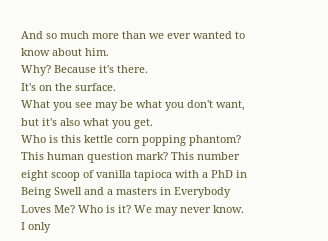And so much more than we ever wanted to know about him.
Why? Because it's there.
It's on the surface.
What you see may be what you don't want, but it's also what you get.
Who is this kettle corn popping phantom? This human question mark? This number eight scoop of vanilla tapioca with a PhD in Being Swell and a masters in Everybody Loves Me? Who is it? We may never know.
I only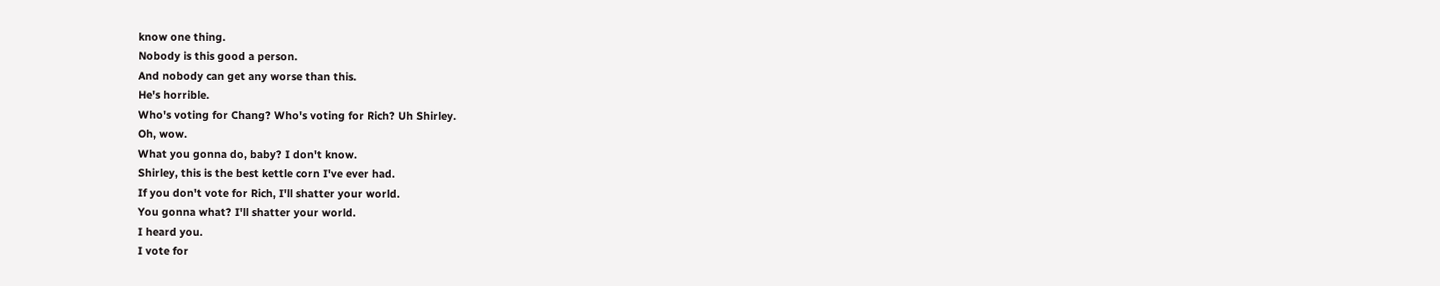know one thing.
Nobody is this good a person.
And nobody can get any worse than this.
He's horrible.
Who's voting for Chang? Who's voting for Rich? Uh Shirley.
Oh, wow.
What you gonna do, baby? I don't know.
Shirley, this is the best kettle corn I've ever had.
If you don't vote for Rich, I'll shatter your world.
You gonna what? I'll shatter your world.
I heard you.
I vote for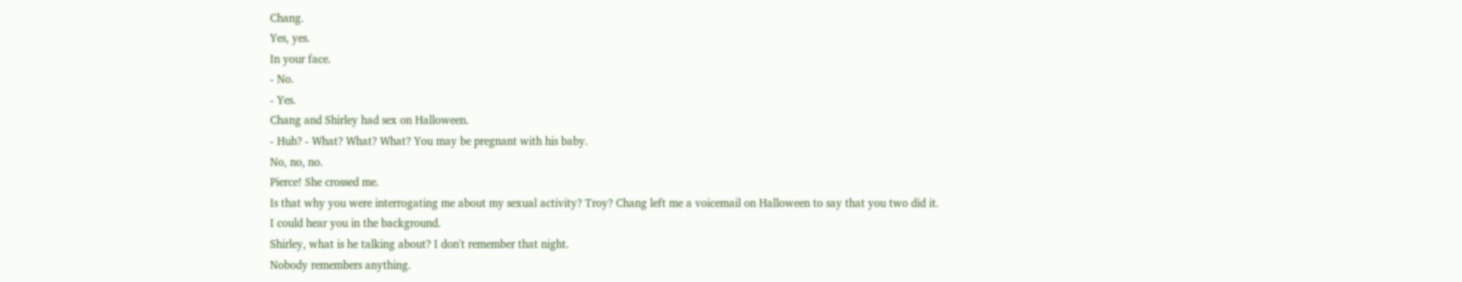Chang.
Yes, yes.
In your face.
- No.
- Yes.
Chang and Shirley had sex on Halloween.
- Huh? - What? What? What? You may be pregnant with his baby.
No, no, no.
Pierce! She crossed me.
Is that why you were interrogating me about my sexual activity? Troy? Chang left me a voicemail on Halloween to say that you two did it.
I could hear you in the background.
Shirley, what is he talking about? I don't remember that night.
Nobody remembers anything.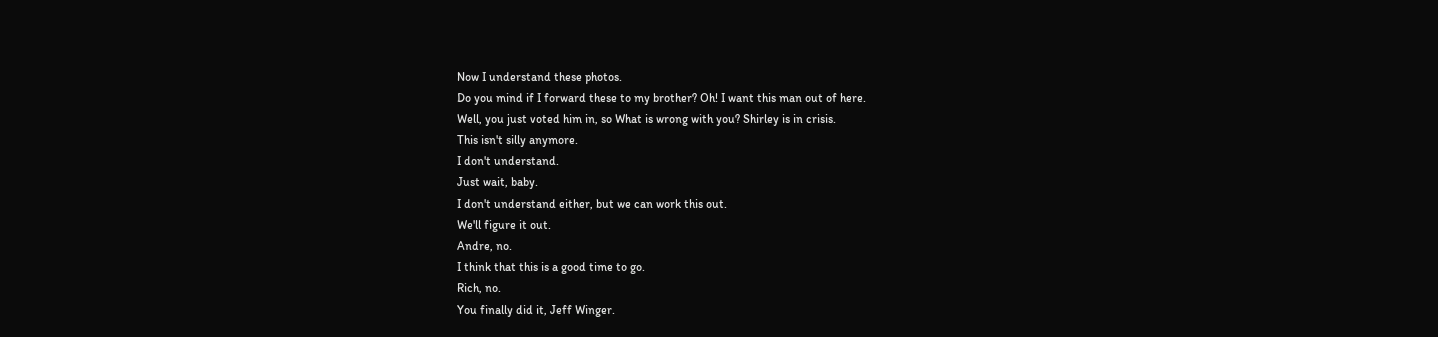Now I understand these photos.
Do you mind if I forward these to my brother? Oh! I want this man out of here.
Well, you just voted him in, so What is wrong with you? Shirley is in crisis.
This isn't silly anymore.
I don't understand.
Just wait, baby.
I don't understand either, but we can work this out.
We'll figure it out.
Andre, no.
I think that this is a good time to go.
Rich, no.
You finally did it, Jeff Winger.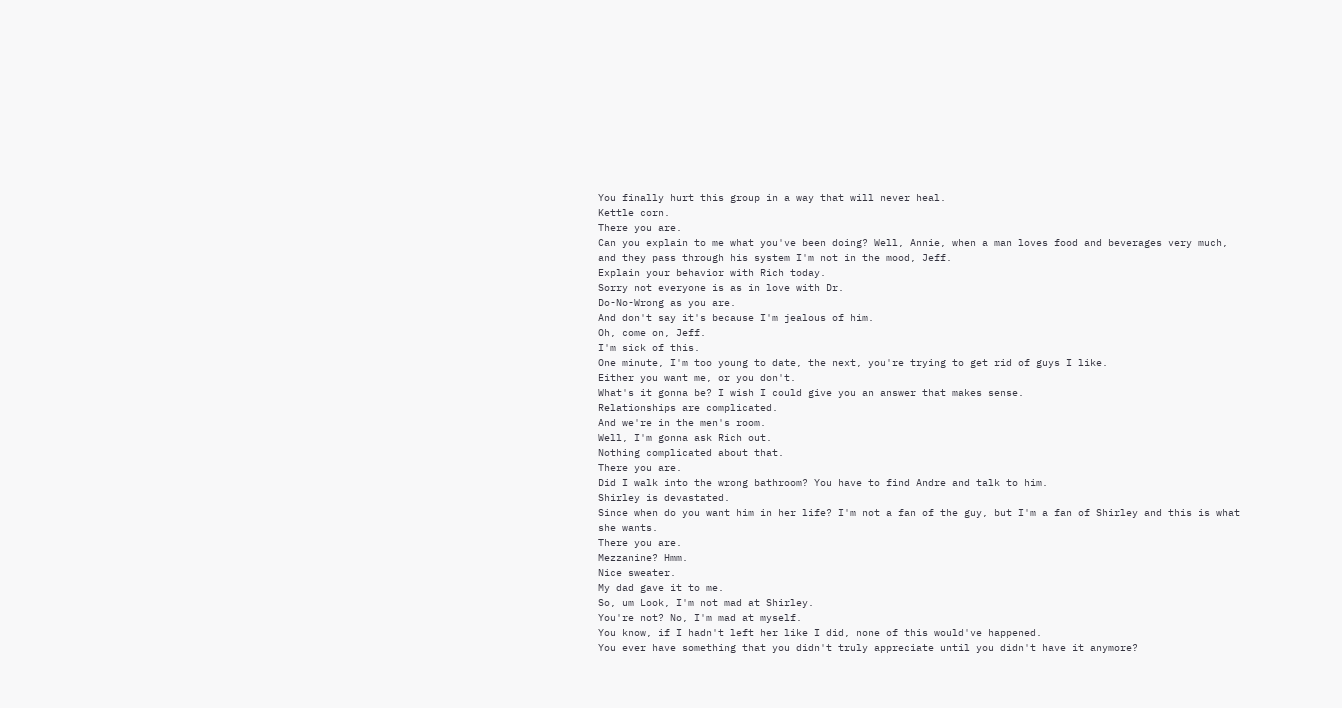You finally hurt this group in a way that will never heal.
Kettle corn.
There you are.
Can you explain to me what you've been doing? Well, Annie, when a man loves food and beverages very much, and they pass through his system I'm not in the mood, Jeff.
Explain your behavior with Rich today.
Sorry not everyone is as in love with Dr.
Do-No-Wrong as you are.
And don't say it's because I'm jealous of him.
Oh, come on, Jeff.
I'm sick of this.
One minute, I'm too young to date, the next, you're trying to get rid of guys I like.
Either you want me, or you don't.
What's it gonna be? I wish I could give you an answer that makes sense.
Relationships are complicated.
And we're in the men's room.
Well, I'm gonna ask Rich out.
Nothing complicated about that.
There you are.
Did I walk into the wrong bathroom? You have to find Andre and talk to him.
Shirley is devastated.
Since when do you want him in her life? I'm not a fan of the guy, but I'm a fan of Shirley and this is what she wants.
There you are.
Mezzanine? Hmm.
Nice sweater.
My dad gave it to me.
So, um Look, I'm not mad at Shirley.
You're not? No, I'm mad at myself.
You know, if I hadn't left her like I did, none of this would've happened.
You ever have something that you didn't truly appreciate until you didn't have it anymore?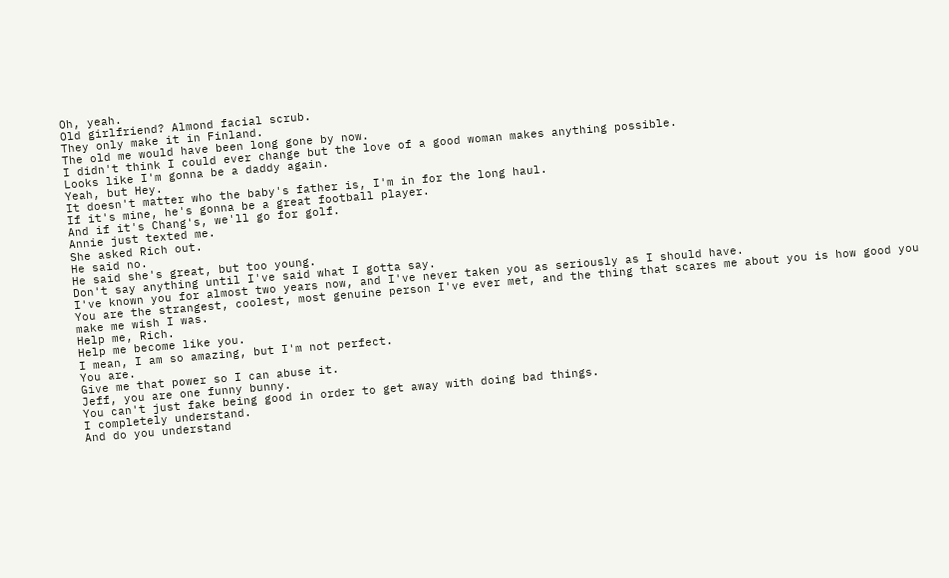Oh, yeah.
Old girlfriend? Almond facial scrub.
They only make it in Finland.
The old me would have been long gone by now.
I didn't think I could ever change but the love of a good woman makes anything possible.
Looks like I'm gonna be a daddy again.
Yeah, but Hey.
It doesn't matter who the baby's father is, I'm in for the long haul.
If it's mine, he's gonna be a great football player.
And if it's Chang's, we'll go for golf.
Annie just texted me.
She asked Rich out.
He said no.
He said she's great, but too young.
Don't say anything until I've said what I gotta say.
I've known you for almost two years now, and I've never taken you as seriously as I should have.
You are the strangest, coolest, most genuine person I've ever met, and the thing that scares me about you is how good you make me wish I was.
Help me, Rich.
Help me become like you.
I mean, I am so amazing, but I'm not perfect.
You are.
Give me that power so I can abuse it.
Jeff, you are one funny bunny.
You can't just fake being good in order to get away with doing bad things.
I completely understand.
And do you understand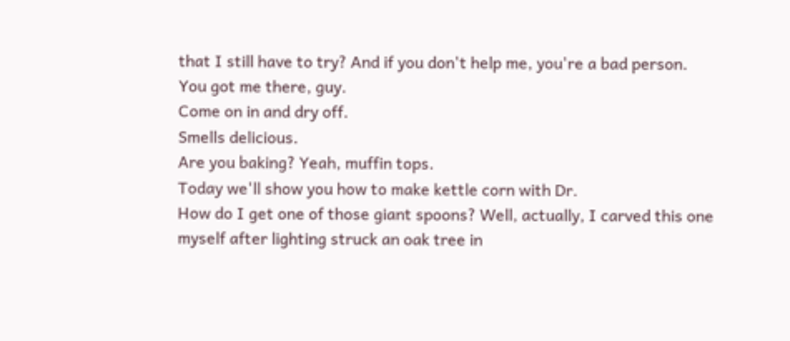that I still have to try? And if you don't help me, you're a bad person.
You got me there, guy.
Come on in and dry off.
Smells delicious.
Are you baking? Yeah, muffin tops.
Today we'll show you how to make kettle corn with Dr.
How do I get one of those giant spoons? Well, actually, I carved this one myself after lighting struck an oak tree in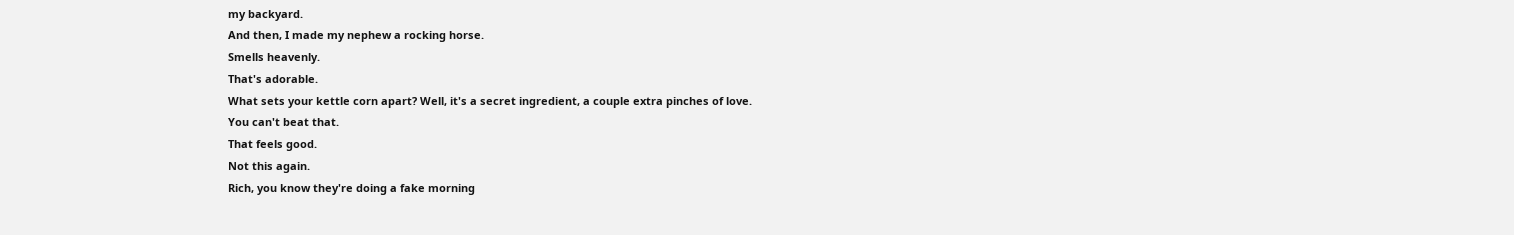my backyard.
And then, I made my nephew a rocking horse.
Smells heavenly.
That's adorable.
What sets your kettle corn apart? Well, it's a secret ingredient, a couple extra pinches of love.
You can't beat that.
That feels good.
Not this again.
Rich, you know they're doing a fake morning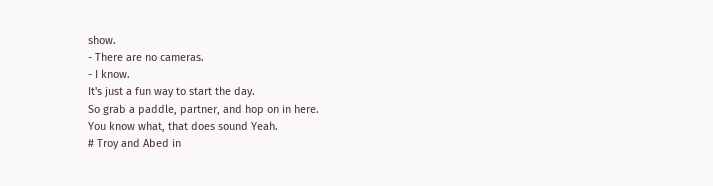show.
- There are no cameras.
- I know.
It's just a fun way to start the day.
So grab a paddle, partner, and hop on in here.
You know what, that does sound Yeah.
# Troy and Abed in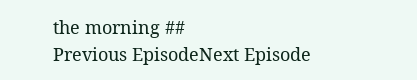the morning ##
Previous EpisodeNext Episode